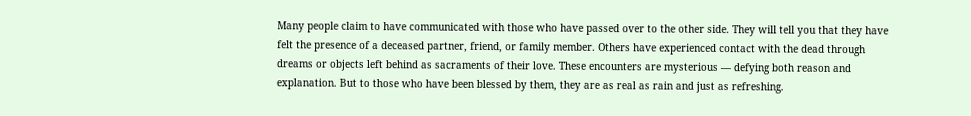Many people claim to have communicated with those who have passed over to the other side. They will tell you that they have felt the presence of a deceased partner, friend, or family member. Others have experienced contact with the dead through dreams or objects left behind as sacraments of their love. These encounters are mysterious — defying both reason and explanation. But to those who have been blessed by them, they are as real as rain and just as refreshing.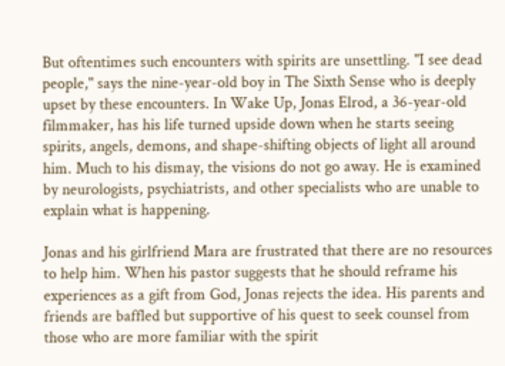But oftentimes such encounters with spirits are unsettling. "I see dead people," says the nine-year-old boy in The Sixth Sense who is deeply upset by these encounters. In Wake Up, Jonas Elrod, a 36-year-old filmmaker, has his life turned upside down when he starts seeing spirits, angels, demons, and shape-shifting objects of light all around him. Much to his dismay, the visions do not go away. He is examined by neurologists, psychiatrists, and other specialists who are unable to explain what is happening.

Jonas and his girlfriend Mara are frustrated that there are no resources to help him. When his pastor suggests that he should reframe his experiences as a gift from God, Jonas rejects the idea. His parents and friends are baffled but supportive of his quest to seek counsel from those who are more familiar with the spirit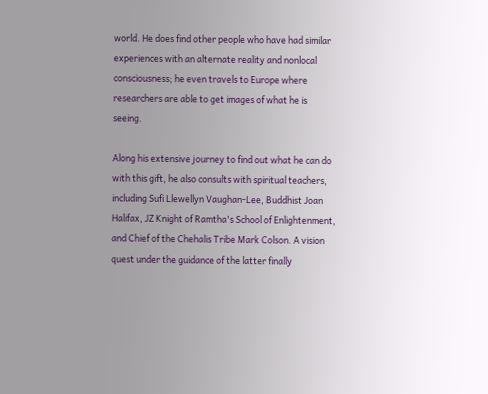world. He does find other people who have had similar experiences with an alternate reality and nonlocal consciousness; he even travels to Europe where researchers are able to get images of what he is seeing.

Along his extensive journey to find out what he can do with this gift, he also consults with spiritual teachers, including Sufi Llewellyn Vaughan-Lee, Buddhist Joan Halifax, JZ Knight of Ramtha's School of Enlightenment, and Chief of the Chehalis Tribe Mark Colson. A vision quest under the guidance of the latter finally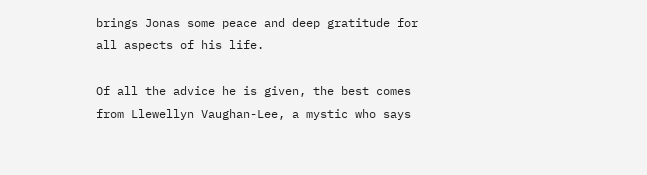brings Jonas some peace and deep gratitude for all aspects of his life.

Of all the advice he is given, the best comes from Llewellyn Vaughan-Lee, a mystic who says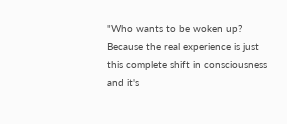"Who wants to be woken up? Because the real experience is just this complete shift in consciousness and it's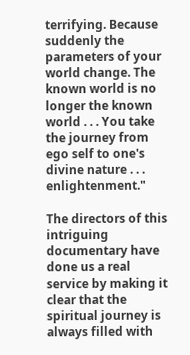terrifying. Because suddenly the parameters of your world change. The known world is no longer the known world . . . You take the journey from ego self to one's divine nature . . . enlightenment."

The directors of this intriguing documentary have done us a real service by making it clear that the spiritual journey is always filled with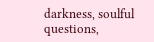darkness, soulful questions,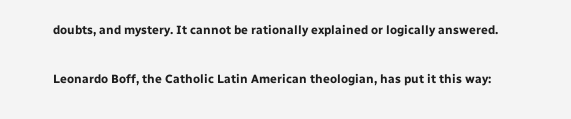doubts, and mystery. It cannot be rationally explained or logically answered.

Leonardo Boff, the Catholic Latin American theologian, has put it this way: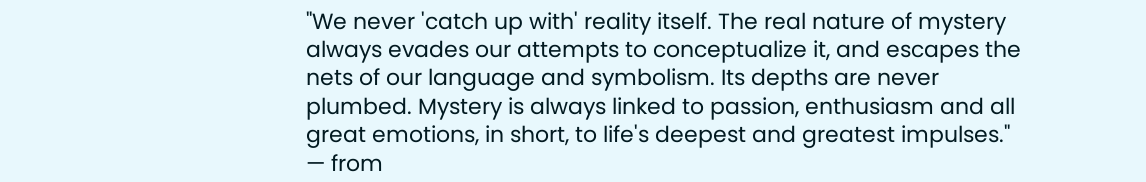"We never 'catch up with' reality itself. The real nature of mystery always evades our attempts to conceptualize it, and escapes the nets of our language and symbolism. Its depths are never plumbed. Mystery is always linked to passion, enthusiasm and all great emotions, in short, to life's deepest and greatest impulses."
— from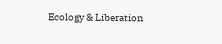Ecology & Liberation